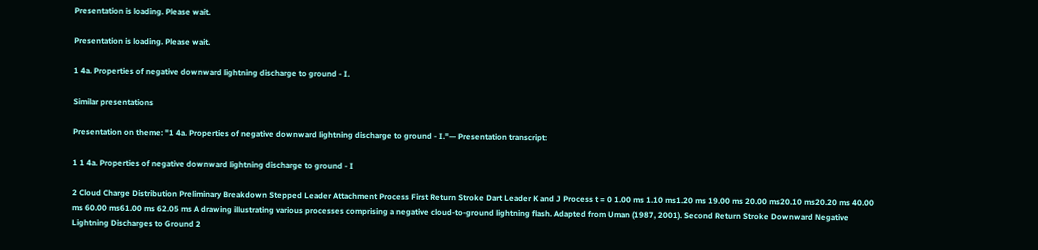Presentation is loading. Please wait.

Presentation is loading. Please wait.

1 4a. Properties of negative downward lightning discharge to ground - I.

Similar presentations

Presentation on theme: "1 4a. Properties of negative downward lightning discharge to ground - I."— Presentation transcript:

1 1 4a. Properties of negative downward lightning discharge to ground - I

2 Cloud Charge Distribution Preliminary Breakdown Stepped Leader Attachment Process First Return Stroke Dart Leader K and J Process t = 0 1.00 ms 1.10 ms1.20 ms 19.00 ms 20.00 ms20.10 ms20.20 ms 40.00 ms 60.00 ms61.00 ms 62.05 ms A drawing illustrating various processes comprising a negative cloud-to-ground lightning flash. Adapted from Uman (1987, 2001). Second Return Stroke Downward Negative Lightning Discharges to Ground 2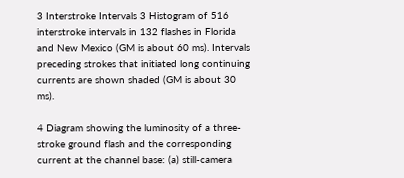3 Interstroke Intervals 3 Histogram of 516 interstroke intervals in 132 flashes in Florida and New Mexico (GM is about 60 ms). Intervals preceding strokes that initiated long continuing currents are shown shaded (GM is about 30 ms).

4 Diagram showing the luminosity of a three-stroke ground flash and the corresponding current at the channel base: (a) still-camera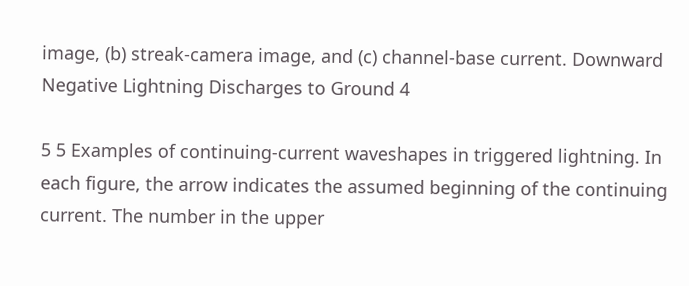image, (b) streak-camera image, and (c) channel-base current. Downward Negative Lightning Discharges to Ground 4

5 5 Examples of continuing-current waveshapes in triggered lightning. In each figure, the arrow indicates the assumed beginning of the continuing current. The number in the upper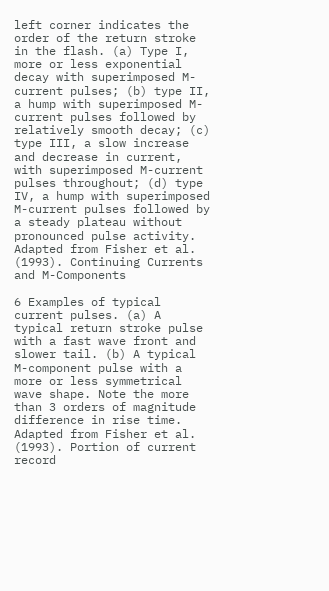left corner indicates the order of the return stroke in the flash. (a) Type I, more or less exponential decay with superimposed M-current pulses; (b) type II, a hump with superimposed M-current pulses followed by relatively smooth decay; (c) type III, a slow increase and decrease in current, with superimposed M-current pulses throughout; (d) type IV, a hump with superimposed M-current pulses followed by a steady plateau without pronounced pulse activity. Adapted from Fisher et al. (1993). Continuing Currents and M-Components

6 Examples of typical current pulses. (a) A typical return stroke pulse with a fast wave front and slower tail. (b) A typical M-component pulse with a more or less symmetrical wave shape. Note the more than 3 orders of magnitude difference in rise time. Adapted from Fisher et al. (1993). Portion of current record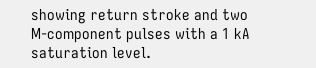showing return stroke and two M-component pulses with a 1 kA saturation level.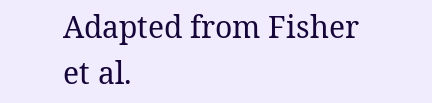Adapted from Fisher et al.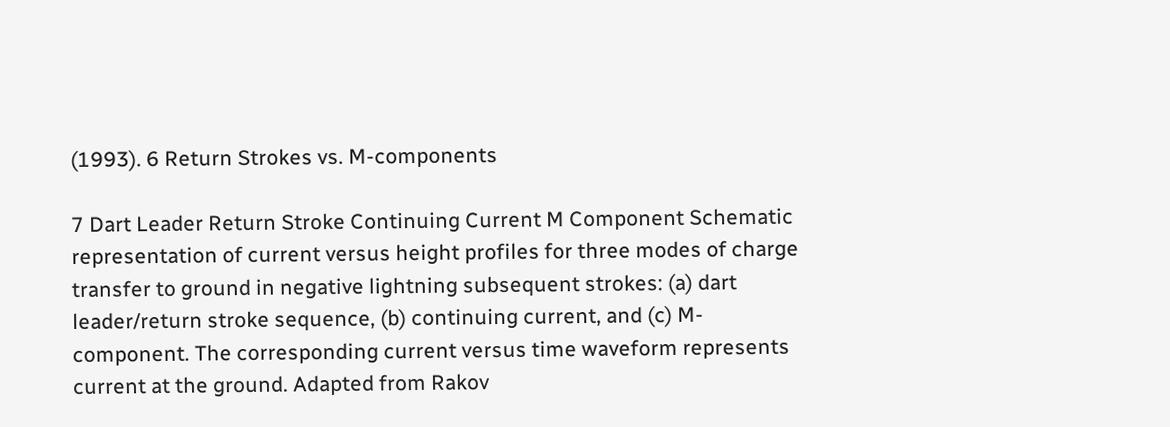(1993). 6 Return Strokes vs. M-components

7 Dart Leader Return Stroke Continuing Current M Component Schematic representation of current versus height profiles for three modes of charge transfer to ground in negative lightning subsequent strokes: (a) dart leader/return stroke sequence, (b) continuing current, and (c) M-component. The corresponding current versus time waveform represents current at the ground. Adapted from Rakov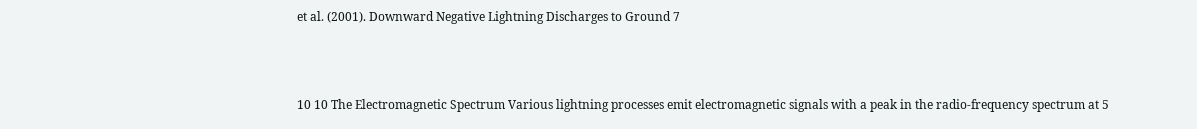et al. (2001). Downward Negative Lightning Discharges to Ground 7



10 10 The Electromagnetic Spectrum Various lightning processes emit electromagnetic signals with a peak in the radio-frequency spectrum at 5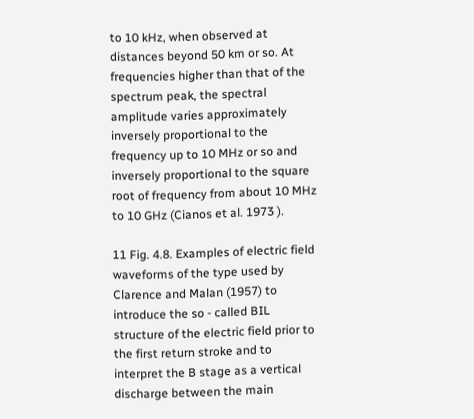to 10 kHz, when observed at distances beyond 50 km or so. At frequencies higher than that of the spectrum peak, the spectral amplitude varies approximately inversely proportional to the frequency up to 10 MHz or so and inversely proportional to the square root of frequency from about 10 MHz to 10 GHz (Cianos et al. 1973 ).

11 Fig. 4.8. Examples of electric field waveforms of the type used by Clarence and Malan (1957) to introduce the so ‑ called BIL structure of the electric field prior to the first return stroke and to interpret the B stage as a vertical discharge between the main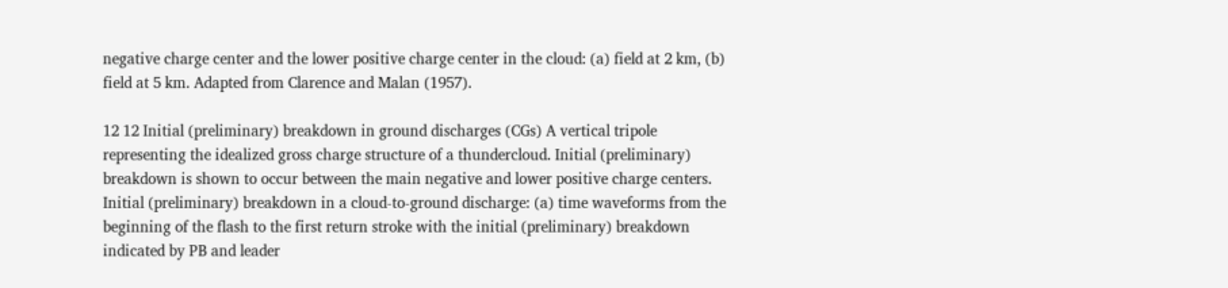negative charge center and the lower positive charge center in the cloud: (a) field at 2 km, (b) field at 5 km. Adapted from Clarence and Malan (1957).

12 12 Initial (preliminary) breakdown in ground discharges (CGs) A vertical tripole representing the idealized gross charge structure of a thundercloud. Initial (preliminary) breakdown is shown to occur between the main negative and lower positive charge centers. Initial (preliminary) breakdown in a cloud-to-ground discharge: (a) time waveforms from the beginning of the flash to the first return stroke with the initial (preliminary) breakdown indicated by PB and leader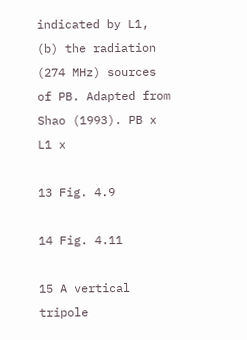indicated by L1, (b) the radiation (274 MHz) sources of PB. Adapted from Shao (1993). PB x L1 x

13 Fig. 4.9

14 Fig. 4.11

15 A vertical tripole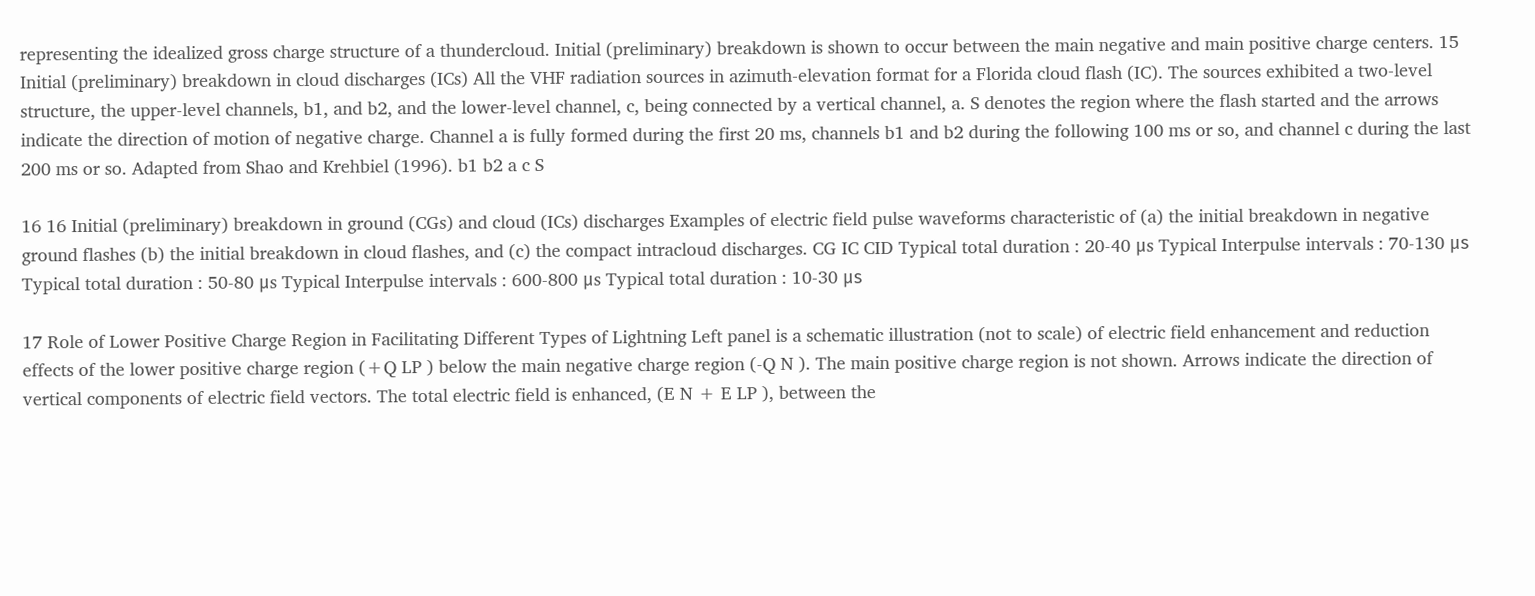representing the idealized gross charge structure of a thundercloud. Initial (preliminary) breakdown is shown to occur between the main negative and main positive charge centers. 15 Initial (preliminary) breakdown in cloud discharges (ICs) All the VHF radiation sources in azimuth-elevation format for a Florida cloud flash (IC). The sources exhibited a two-level structure, the upper-level channels, b1, and b2, and the lower-level channel, c, being connected by a vertical channel, a. S denotes the region where the flash started and the arrows indicate the direction of motion of negative charge. Channel a is fully formed during the first 20 ms, channels b1 and b2 during the following 100 ms or so, and channel c during the last 200 ms or so. Adapted from Shao and Krehbiel (1996). b1 b2 a c S

16 16 Initial (preliminary) breakdown in ground (CGs) and cloud (ICs) discharges Examples of electric field pulse waveforms characteristic of (a) the initial breakdown in negative ground flashes (b) the initial breakdown in cloud flashes, and (c) the compact intracloud discharges. CG IC CID Typical total duration : 20-40 μs Typical Interpulse intervals : 70-130 μs Typical total duration : 50-80 μs Typical Interpulse intervals : 600-800 μs Typical total duration : 10-30 μs

17 Role of Lower Positive Charge Region in Facilitating Different Types of Lightning Left panel is a schematic illustration (not to scale) of electric field enhancement and reduction effects of the lower positive charge region (+Q LP ) below the main negative charge region (-Q N ). The main positive charge region is not shown. Arrows indicate the direction of vertical components of electric field vectors. The total electric field is enhanced, (E N + E LP ), between the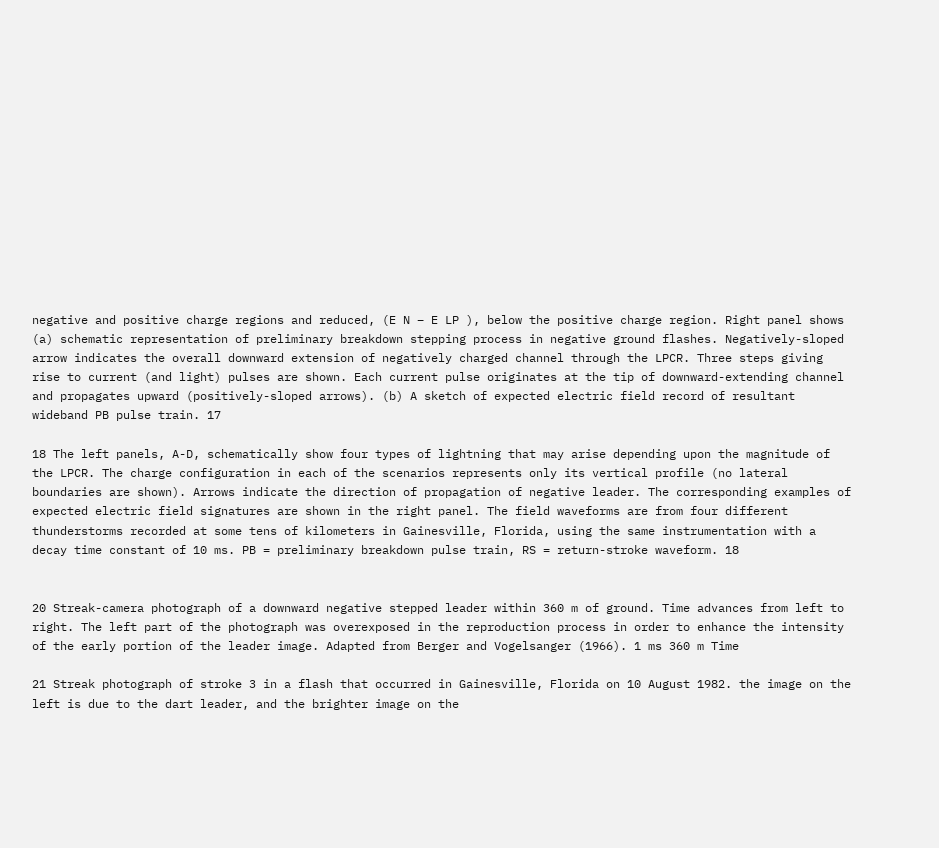negative and positive charge regions and reduced, (E N – E LP ), below the positive charge region. Right panel shows (a) schematic representation of preliminary breakdown stepping process in negative ground flashes. Negatively-sloped arrow indicates the overall downward extension of negatively charged channel through the LPCR. Three steps giving rise to current (and light) pulses are shown. Each current pulse originates at the tip of downward-extending channel and propagates upward (positively-sloped arrows). (b) A sketch of expected electric field record of resultant wideband PB pulse train. 17

18 The left panels, A-D, schematically show four types of lightning that may arise depending upon the magnitude of the LPCR. The charge configuration in each of the scenarios represents only its vertical profile (no lateral boundaries are shown). Arrows indicate the direction of propagation of negative leader. The corresponding examples of expected electric field signatures are shown in the right panel. The field waveforms are from four different thunderstorms recorded at some tens of kilometers in Gainesville, Florida, using the same instrumentation with a decay time constant of 10 ms. PB = preliminary breakdown pulse train, RS = return-stroke waveform. 18


20 Streak-camera photograph of a downward negative stepped leader within 360 m of ground. Time advances from left to right. The left part of the photograph was overexposed in the reproduction process in order to enhance the intensity of the early portion of the leader image. Adapted from Berger and Vogelsanger (1966). 1 ms 360 m Time

21 Streak photograph of stroke 3 in a flash that occurred in Gainesville, Florida on 10 August 1982. the image on the left is due to the dart leader, and the brighter image on the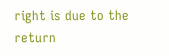right is due to the return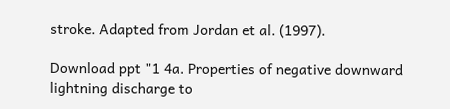stroke. Adapted from Jordan et al. (1997).

Download ppt "1 4a. Properties of negative downward lightning discharge to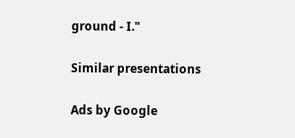ground - I."

Similar presentations

Ads by Google